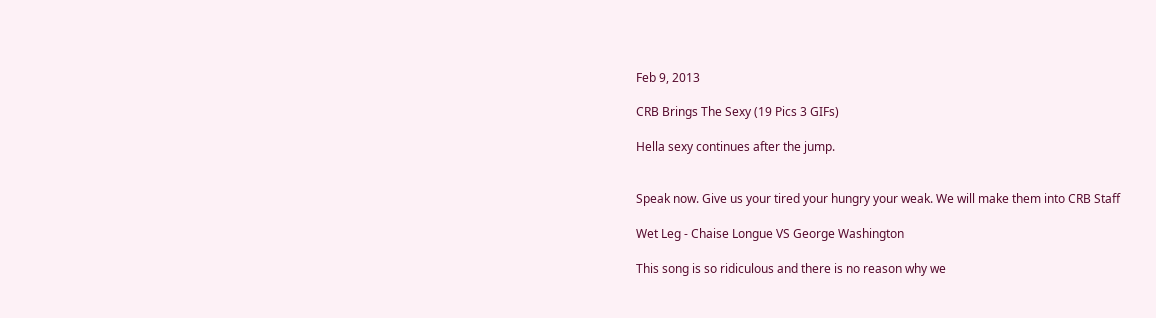Feb 9, 2013

CRB Brings The Sexy (19 Pics 3 GIFs)

Hella sexy continues after the jump.


Speak now. Give us your tired your hungry your weak. We will make them into CRB Staff

Wet Leg - Chaise Longue VS George Washington

This song is so ridiculous and there is no reason why we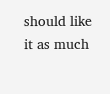should like it as much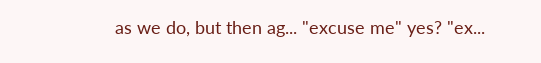as we do, but then ag... "excuse me" yes? "ex...